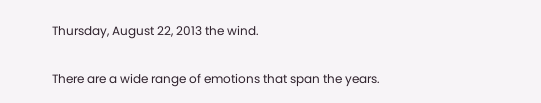Thursday, August 22, 2013 the wind.

There are a wide range of emotions that span the years.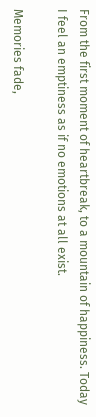From the first moment of heartbreak, to a mountain of happiness. Today I feel an emptiness as if no emotions at all exist.

Memories fade,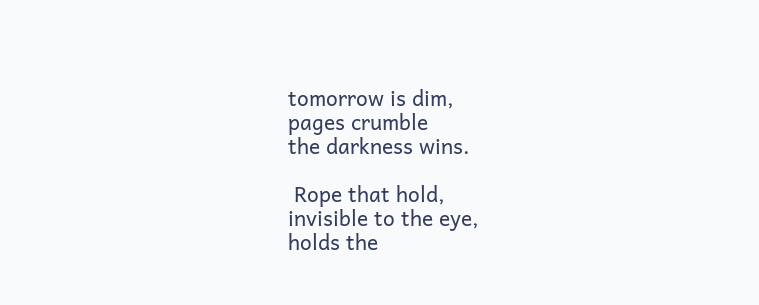tomorrow is dim,
pages crumble
the darkness wins.

 Rope that hold,
invisible to the eye,
holds the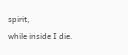spirit,
while inside I die.